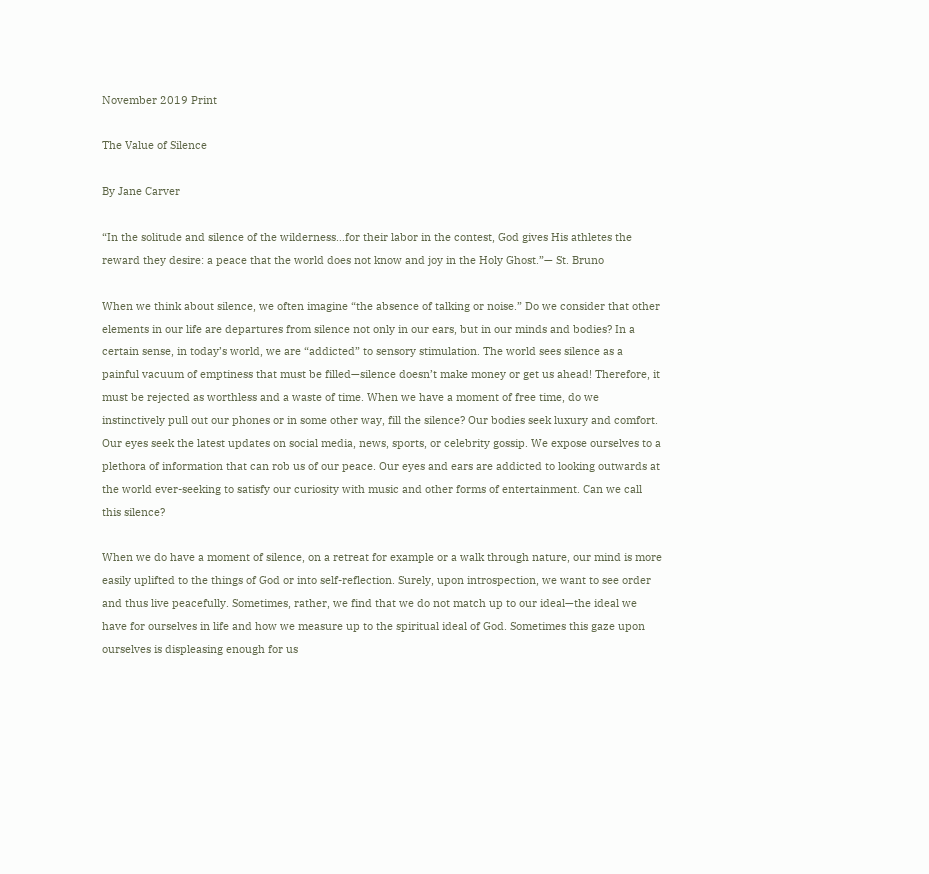November 2019 Print

The Value of Silence

By Jane Carver

“In the solitude and silence of the wilderness…for their labor in the contest, God gives His athletes the reward they desire: a peace that the world does not know and joy in the Holy Ghost.”— St. Bruno

When we think about silence, we often imagine “the absence of talking or noise.” Do we consider that other elements in our life are departures from silence not only in our ears, but in our minds and bodies? In a certain sense, in today’s world, we are “addicted” to sensory stimulation. The world sees silence as a painful vacuum of emptiness that must be filled—silence doesn’t make money or get us ahead! Therefore, it must be rejected as worthless and a waste of time. When we have a moment of free time, do we instinctively pull out our phones or in some other way, fill the silence? Our bodies seek luxury and comfort. Our eyes seek the latest updates on social media, news, sports, or celebrity gossip. We expose ourselves to a plethora of information that can rob us of our peace. Our eyes and ears are addicted to looking outwards at the world ever-seeking to satisfy our curiosity with music and other forms of entertainment. Can we call this silence?

When we do have a moment of silence, on a retreat for example or a walk through nature, our mind is more easily uplifted to the things of God or into self-reflection. Surely, upon introspection, we want to see order and thus live peacefully. Sometimes, rather, we find that we do not match up to our ideal—the ideal we have for ourselves in life and how we measure up to the spiritual ideal of God. Sometimes this gaze upon ourselves is displeasing enough for us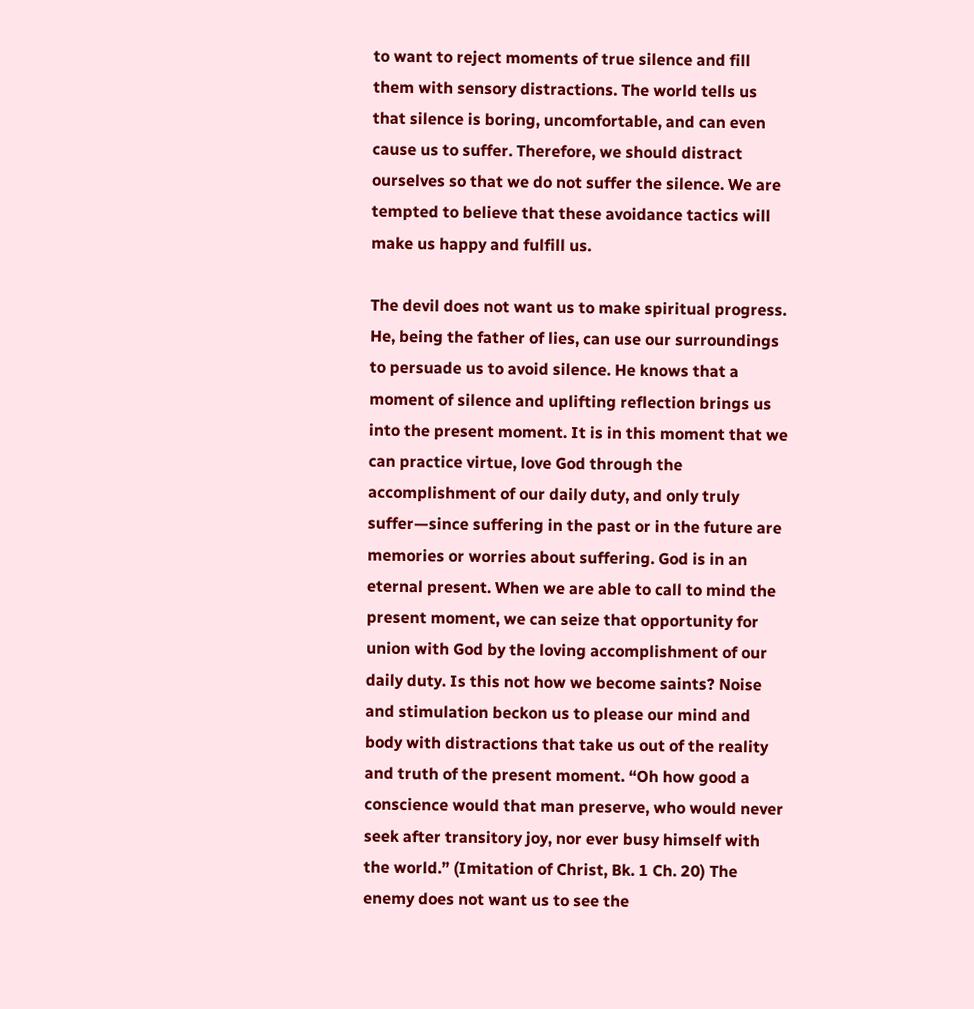to want to reject moments of true silence and fill them with sensory distractions. The world tells us that silence is boring, uncomfortable, and can even cause us to suffer. Therefore, we should distract ourselves so that we do not suffer the silence. We are tempted to believe that these avoidance tactics will make us happy and fulfill us.

The devil does not want us to make spiritual progress. He, being the father of lies, can use our surroundings to persuade us to avoid silence. He knows that a moment of silence and uplifting reflection brings us into the present moment. It is in this moment that we can practice virtue, love God through the accomplishment of our daily duty, and only truly suffer—since suffering in the past or in the future are memories or worries about suffering. God is in an eternal present. When we are able to call to mind the present moment, we can seize that opportunity for union with God by the loving accomplishment of our daily duty. Is this not how we become saints? Noise and stimulation beckon us to please our mind and body with distractions that take us out of the reality and truth of the present moment. “Oh how good a conscience would that man preserve, who would never seek after transitory joy, nor ever busy himself with the world.” (Imitation of Christ, Bk. 1 Ch. 20) The enemy does not want us to see the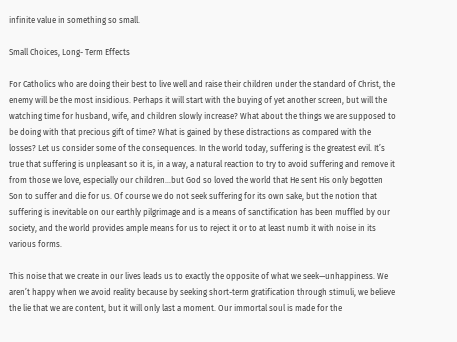infinite value in something so small.

Small Choices, Long- Term Effects

For Catholics who are doing their best to live well and raise their children under the standard of Christ, the enemy will be the most insidious. Perhaps it will start with the buying of yet another screen, but will the watching time for husband, wife, and children slowly increase? What about the things we are supposed to be doing with that precious gift of time? What is gained by these distractions as compared with the losses? Let us consider some of the consequences. In the world today, suffering is the greatest evil. It’s true that suffering is unpleasant so it is, in a way, a natural reaction to try to avoid suffering and remove it from those we love, especially our children…but God so loved the world that He sent His only begotten Son to suffer and die for us. Of course we do not seek suffering for its own sake, but the notion that suffering is inevitable on our earthly pilgrimage and is a means of sanctification has been muffled by our society, and the world provides ample means for us to reject it or to at least numb it with noise in its various forms.

This noise that we create in our lives leads us to exactly the opposite of what we seek—unhappiness. We aren’t happy when we avoid reality because by seeking short-term gratification through stimuli, we believe the lie that we are content, but it will only last a moment. Our immortal soul is made for the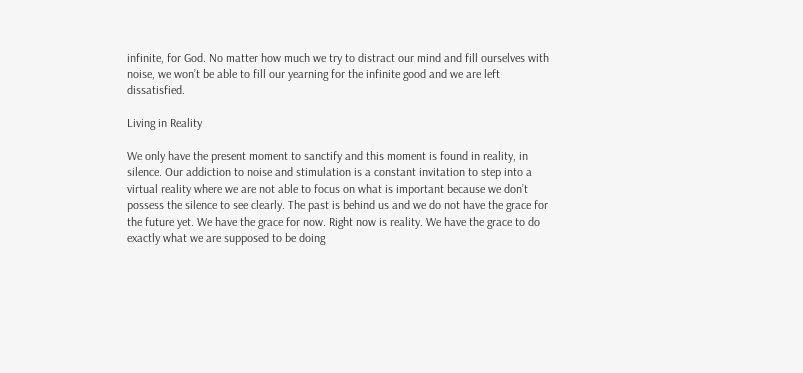infinite, for God. No matter how much we try to distract our mind and fill ourselves with noise, we won’t be able to fill our yearning for the infinite good and we are left dissatisfied.

Living in Reality

We only have the present moment to sanctify and this moment is found in reality, in silence. Our addiction to noise and stimulation is a constant invitation to step into a virtual reality where we are not able to focus on what is important because we don’t possess the silence to see clearly. The past is behind us and we do not have the grace for the future yet. We have the grace for now. Right now is reality. We have the grace to do exactly what we are supposed to be doing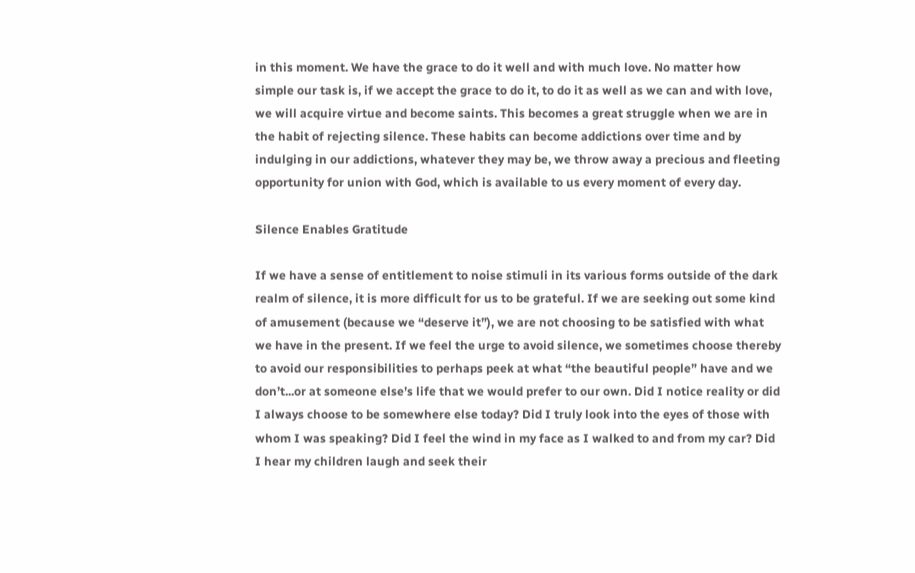in this moment. We have the grace to do it well and with much love. No matter how simple our task is, if we accept the grace to do it, to do it as well as we can and with love, we will acquire virtue and become saints. This becomes a great struggle when we are in the habit of rejecting silence. These habits can become addictions over time and by indulging in our addictions, whatever they may be, we throw away a precious and fleeting opportunity for union with God, which is available to us every moment of every day.

Silence Enables Gratitude

If we have a sense of entitlement to noise stimuli in its various forms outside of the dark realm of silence, it is more difficult for us to be grateful. If we are seeking out some kind of amusement (because we “deserve it”), we are not choosing to be satisfied with what we have in the present. If we feel the urge to avoid silence, we sometimes choose thereby to avoid our responsibilities to perhaps peek at what “the beautiful people” have and we don’t...or at someone else’s life that we would prefer to our own. Did I notice reality or did I always choose to be somewhere else today? Did I truly look into the eyes of those with whom I was speaking? Did I feel the wind in my face as I walked to and from my car? Did I hear my children laugh and seek their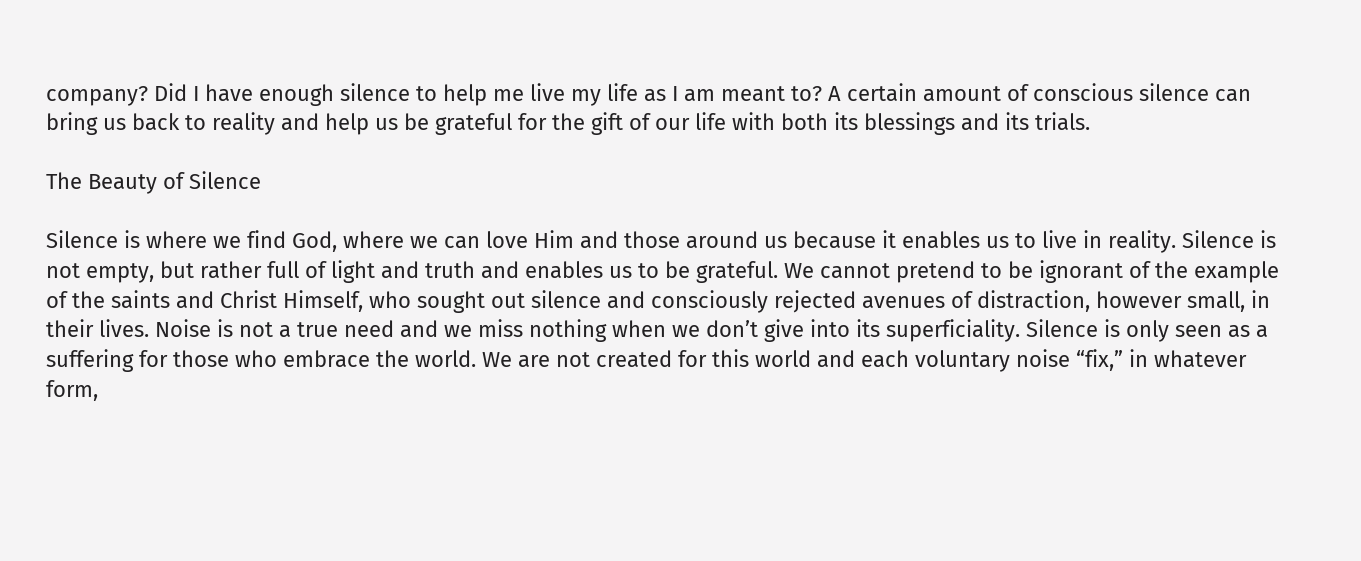company? Did I have enough silence to help me live my life as I am meant to? A certain amount of conscious silence can bring us back to reality and help us be grateful for the gift of our life with both its blessings and its trials.

The Beauty of Silence

Silence is where we find God, where we can love Him and those around us because it enables us to live in reality. Silence is not empty, but rather full of light and truth and enables us to be grateful. We cannot pretend to be ignorant of the example of the saints and Christ Himself, who sought out silence and consciously rejected avenues of distraction, however small, in their lives. Noise is not a true need and we miss nothing when we don’t give into its superficiality. Silence is only seen as a suffering for those who embrace the world. We are not created for this world and each voluntary noise “fix,” in whatever form,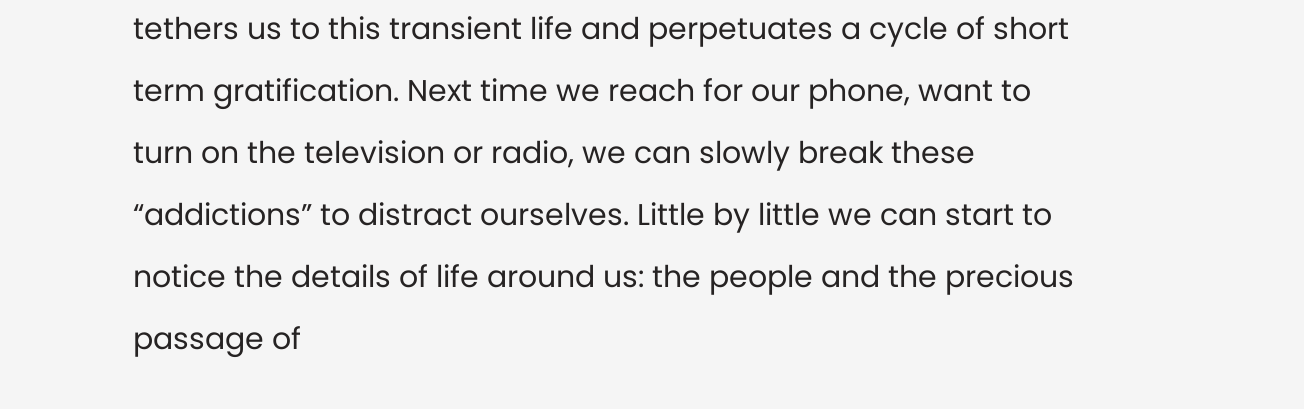tethers us to this transient life and perpetuates a cycle of short term gratification. Next time we reach for our phone, want to turn on the television or radio, we can slowly break these “addictions” to distract ourselves. Little by little we can start to notice the details of life around us: the people and the precious passage of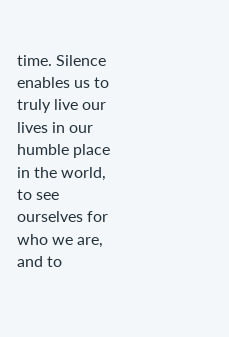time. Silence enables us to truly live our lives in our humble place in the world, to see ourselves for who we are, and to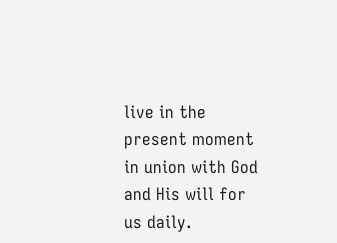live in the present moment in union with God and His will for us daily.